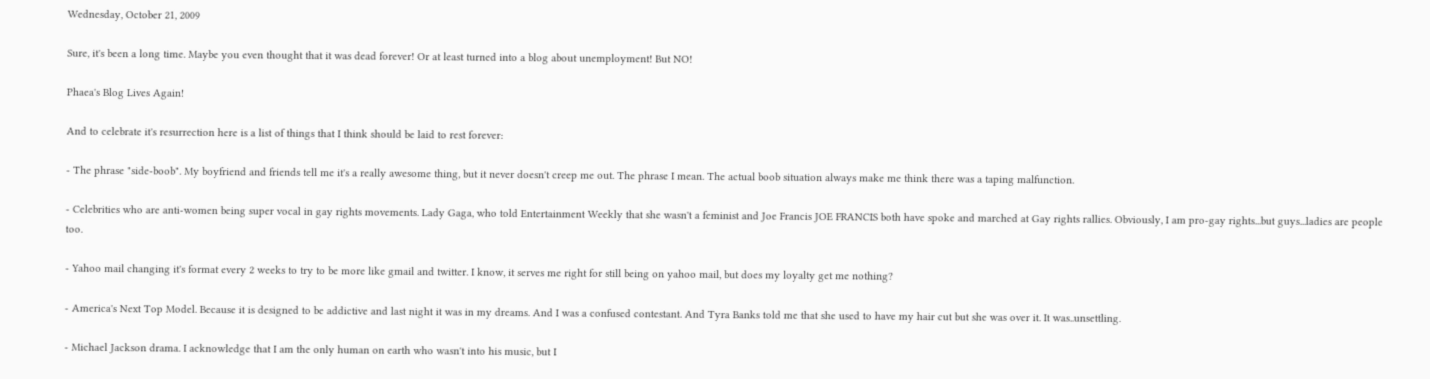Wednesday, October 21, 2009

Sure, it's been a long time. Maybe you even thought that it was dead forever! Or at least turned into a blog about unemployment! But NO!

Phaea's Blog Lives Again!

And to celebrate it's resurrection here is a list of things that I think should be laid to rest forever:

- The phrase "side-boob". My boyfriend and friends tell me it's a really awesome thing, but it never doesn't creep me out. The phrase I mean. The actual boob situation always make me think there was a taping malfunction.

- Celebrities who are anti-women being super vocal in gay rights movements. Lady Gaga, who told Entertainment Weekly that she wasn't a feminist and Joe Francis JOE FRANCIS both have spoke and marched at Gay rights rallies. Obviously, I am pro-gay rights...but guys...ladies are people too.

- Yahoo mail changing it's format every 2 weeks to try to be more like gmail and twitter. I know, it serves me right for still being on yahoo mail, but does my loyalty get me nothing?

- America's Next Top Model. Because it is designed to be addictive and last night it was in my dreams. And I was a confused contestant. And Tyra Banks told me that she used to have my hair cut but she was over it. It was..unsettling.

- Michael Jackson drama. I acknowledge that I am the only human on earth who wasn't into his music, but I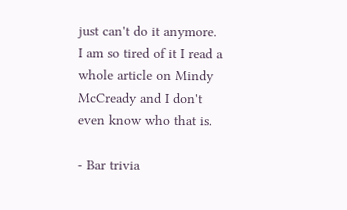just can't do it anymore. I am so tired of it I read a whole article on Mindy McCready and I don't even know who that is.

- Bar trivia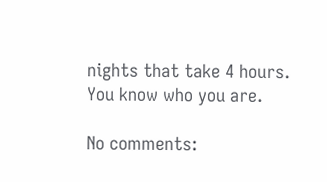nights that take 4 hours. You know who you are.

No comments: